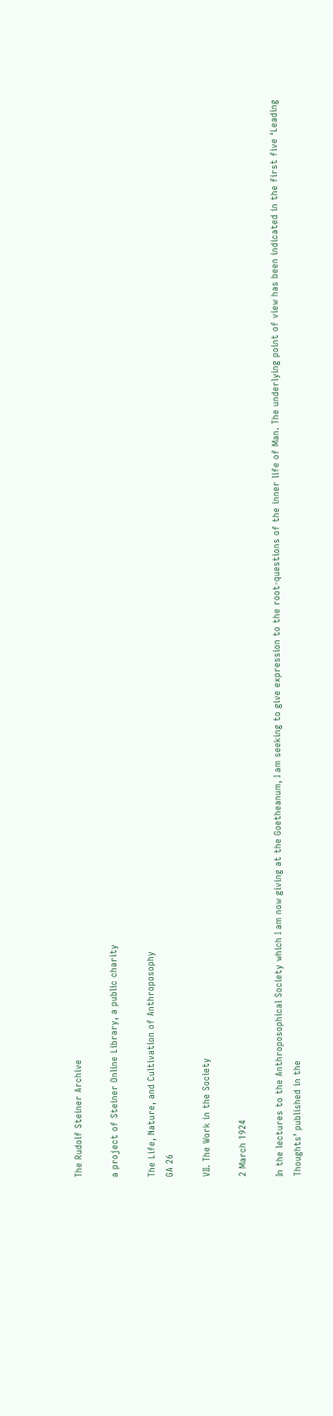The Rudolf Steiner Archive

a project of Steiner Online Library, a public charity

The Life, Nature, and Cultivation of Anthroposophy
GA 26

VII. The Work in the Society

2 March 1924

In the lectures to the Anthroposophical Society which I am now giving at the Goetheanum, I am seeking to give expression to the root-questions of the inner life of Man. The underlying point of view has been indicated in the first five ‘Leading Thoughts’ published in the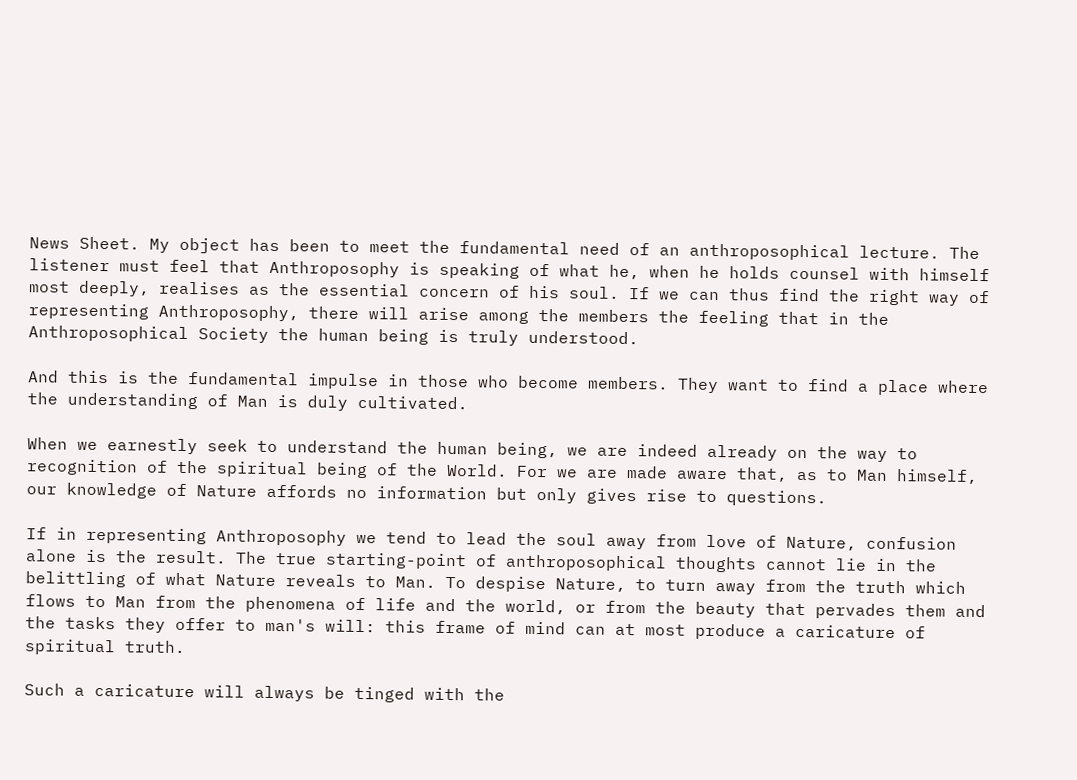News Sheet. My object has been to meet the fundamental need of an anthroposophical lecture. The listener must feel that Anthroposophy is speaking of what he, when he holds counsel with himself most deeply, realises as the essential concern of his soul. If we can thus find the right way of representing Anthroposophy, there will arise among the members the feeling that in the Anthroposophical Society the human being is truly understood.

And this is the fundamental impulse in those who become members. They want to find a place where the understanding of Man is duly cultivated.

When we earnestly seek to understand the human being, we are indeed already on the way to recognition of the spiritual being of the World. For we are made aware that, as to Man himself, our knowledge of Nature affords no information but only gives rise to questions.

If in representing Anthroposophy we tend to lead the soul away from love of Nature, confusion alone is the result. The true starting-point of anthroposophical thoughts cannot lie in the belittling of what Nature reveals to Man. To despise Nature, to turn away from the truth which flows to Man from the phenomena of life and the world, or from the beauty that pervades them and the tasks they offer to man's will: this frame of mind can at most produce a caricature of spiritual truth.

Such a caricature will always be tinged with the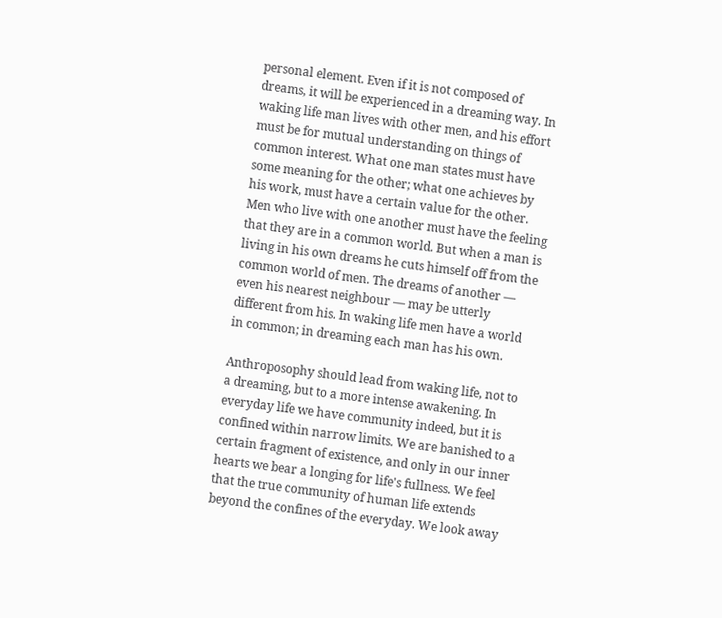personal element. Even if it is not composed of dreams, it will be experienced in a dreaming way. In waking life man lives with other men, and his effort must be for mutual understanding on things of common interest. What one man states must have some meaning for the other; what one achieves by his work, must have a certain value for the other. Men who live with one another must have the feeling that they are in a common world. But when a man is living in his own dreams he cuts himself off from the common world of men. The dreams of another — even his nearest neighbour — may be utterly different from his. In waking life men have a world in common; in dreaming each man has his own.

Anthroposophy should lead from waking life, not to a dreaming, but to a more intense awakening. In everyday life we have community indeed, but it is confined within narrow limits. We are banished to a certain fragment of existence, and only in our inner hearts we bear a longing for life's fullness. We feel that the true community of human life extends beyond the confines of the everyday. We look away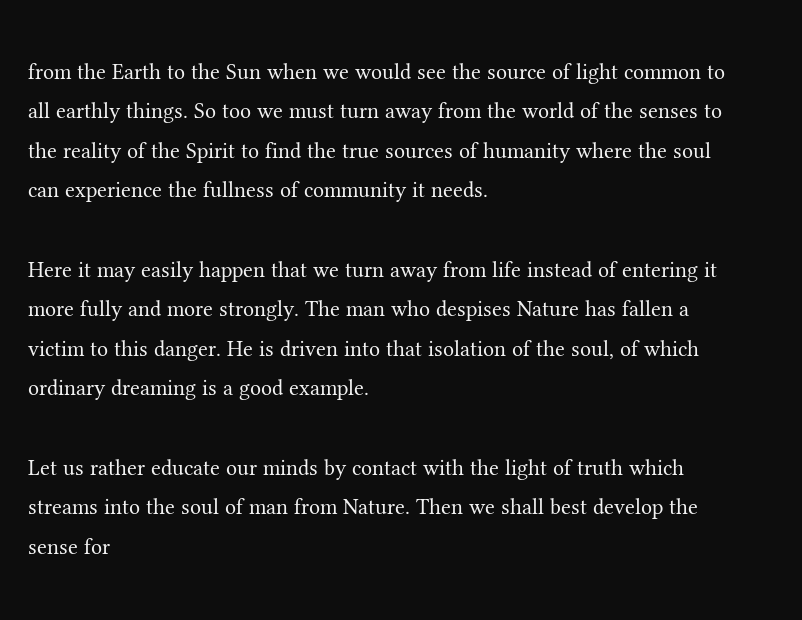from the Earth to the Sun when we would see the source of light common to all earthly things. So too we must turn away from the world of the senses to the reality of the Spirit to find the true sources of humanity where the soul can experience the fullness of community it needs.

Here it may easily happen that we turn away from life instead of entering it more fully and more strongly. The man who despises Nature has fallen a victim to this danger. He is driven into that isolation of the soul, of which ordinary dreaming is a good example.

Let us rather educate our minds by contact with the light of truth which streams into the soul of man from Nature. Then we shall best develop the sense for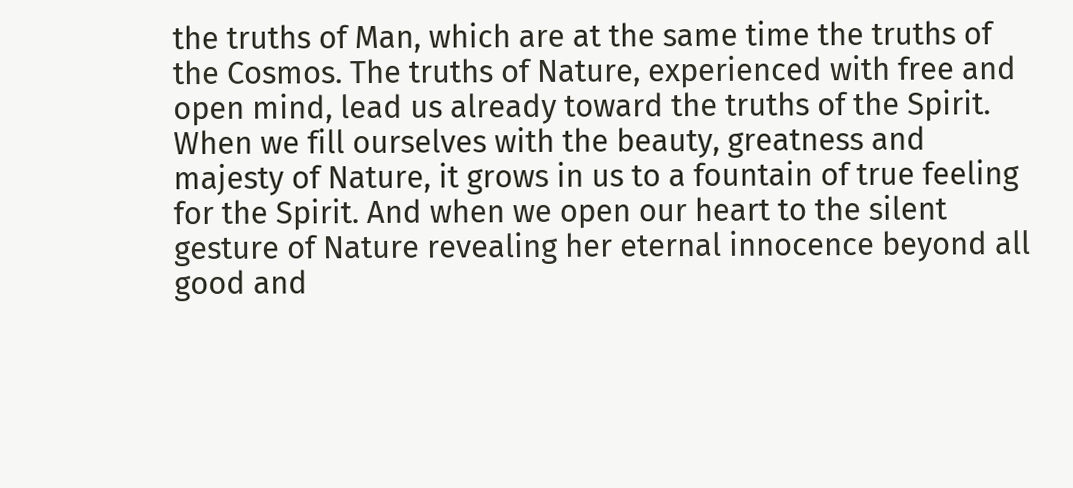the truths of Man, which are at the same time the truths of the Cosmos. The truths of Nature, experienced with free and open mind, lead us already toward the truths of the Spirit. When we fill ourselves with the beauty, greatness and majesty of Nature, it grows in us to a fountain of true feeling for the Spirit. And when we open our heart to the silent gesture of Nature revealing her eternal innocence beyond all good and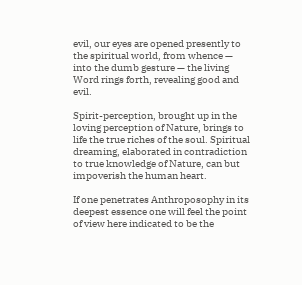evil, our eyes are opened presently to the spiritual world, from whence — into the dumb gesture — the living Word rings forth, revealing good and evil.

Spirit-perception, brought up in the loving perception of Nature, brings to life the true riches of the soul. Spiritual dreaming, elaborated in contradiction to true knowledge of Nature, can but impoverish the human heart.

If one penetrates Anthroposophy in its deepest essence one will feel the point of view here indicated to be the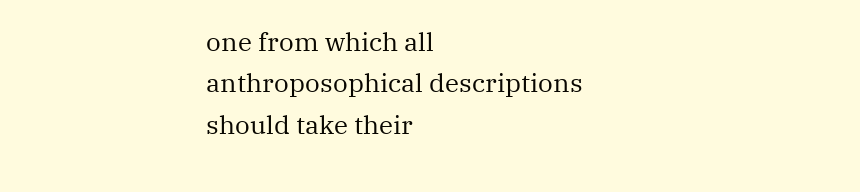one from which all anthroposophical descriptions should take their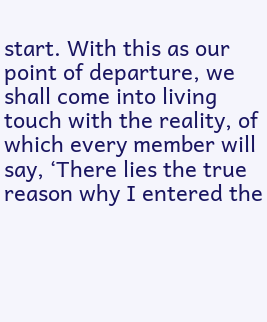start. With this as our point of departure, we shall come into living touch with the reality, of which every member will say, ‘There lies the true reason why I entered the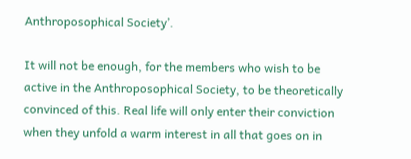Anthroposophical Society’.

It will not be enough, for the members who wish to be active in the Anthroposophical Society, to be theoretically convinced of this. Real life will only enter their conviction when they unfold a warm interest in all that goes on in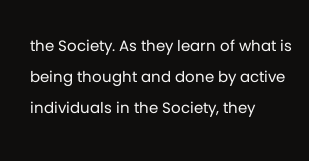the Society. As they learn of what is being thought and done by active individuals in the Society, they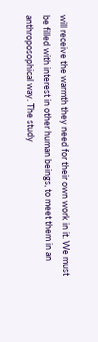will receive the warmth they need for their own work in it. We must be filled with interest in other human beings, to meet them in an anthroposophical way. The study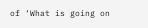of ‘What is going on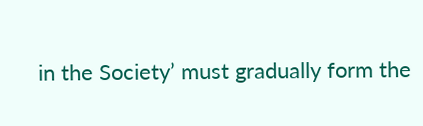in the Society’ must gradually form the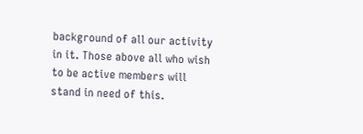background of all our activity in it. Those above all who wish to be active members will stand in need of this.